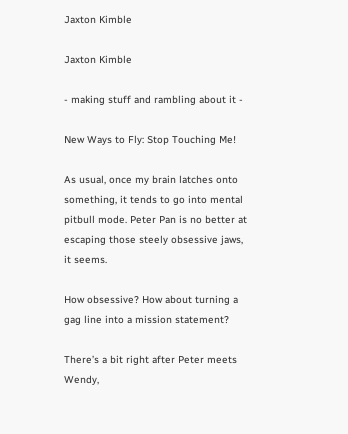Jaxton Kimble

Jaxton Kimble

- making stuff and rambling about it -

New Ways to Fly: Stop Touching Me!

As usual, once my brain latches onto something, it tends to go into mental pitbull mode. Peter Pan is no better at escaping those steely obsessive jaws, it seems.

How obsessive? How about turning a gag line into a mission statement?

There’s a bit right after Peter meets Wendy,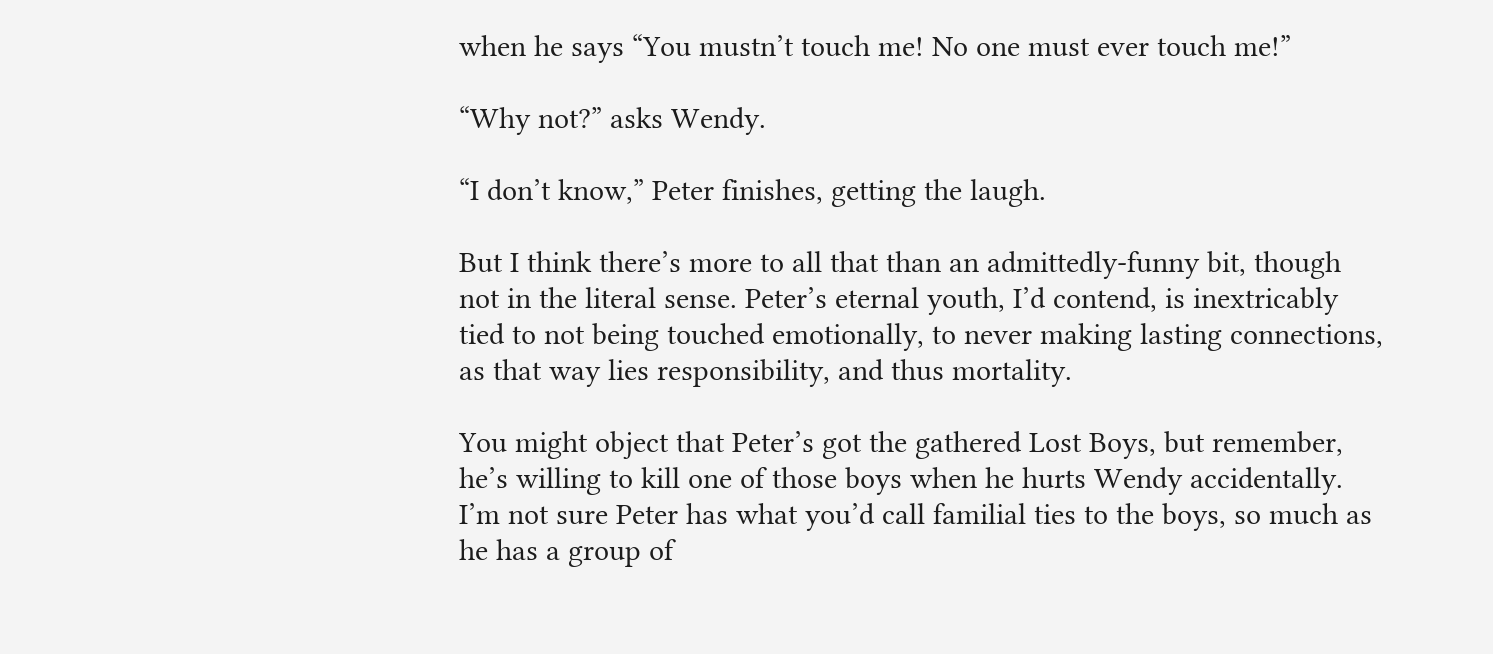when he says “You mustn’t touch me! No one must ever touch me!”

“Why not?” asks Wendy.

“I don’t know,” Peter finishes, getting the laugh.

But I think there’s more to all that than an admittedly-funny bit, though not in the literal sense. Peter’s eternal youth, I’d contend, is inextricably tied to not being touched emotionally, to never making lasting connections, as that way lies responsibility, and thus mortality.

You might object that Peter’s got the gathered Lost Boys, but remember, he’s willing to kill one of those boys when he hurts Wendy accidentally. I’m not sure Peter has what you’d call familial ties to the boys, so much as he has a group of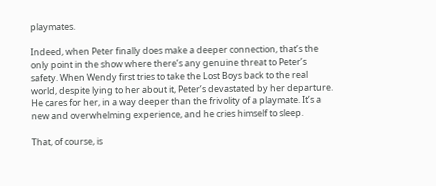playmates.

Indeed, when Peter finally does make a deeper connection, that’s the only point in the show where there’s any genuine threat to Peter’s safety. When Wendy first tries to take the Lost Boys back to the real world, despite lying to her about it, Peter’s devastated by her departure. He cares for her, in a way deeper than the frivolity of a playmate. It’s a new and overwhelming experience, and he cries himself to sleep.

That, of course, is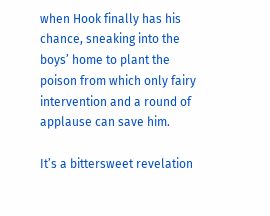when Hook finally has his chance, sneaking into the boys’ home to plant the poison from which only fairy intervention and a round of applause can save him.

It’s a bittersweet revelation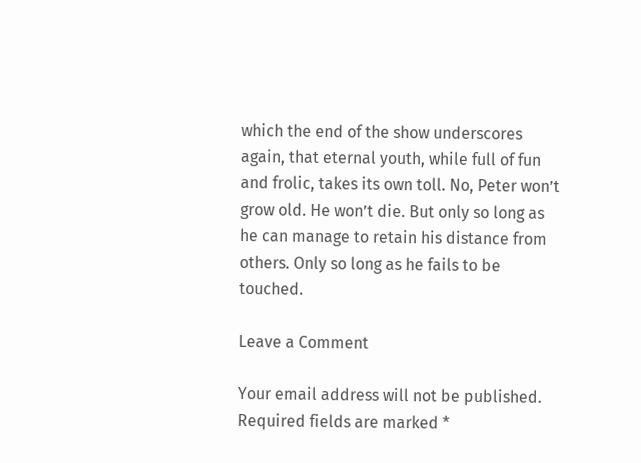which the end of the show underscores again, that eternal youth, while full of fun and frolic, takes its own toll. No, Peter won’t grow old. He won’t die. But only so long as he can manage to retain his distance from others. Only so long as he fails to be touched.

Leave a Comment

Your email address will not be published. Required fields are marked *